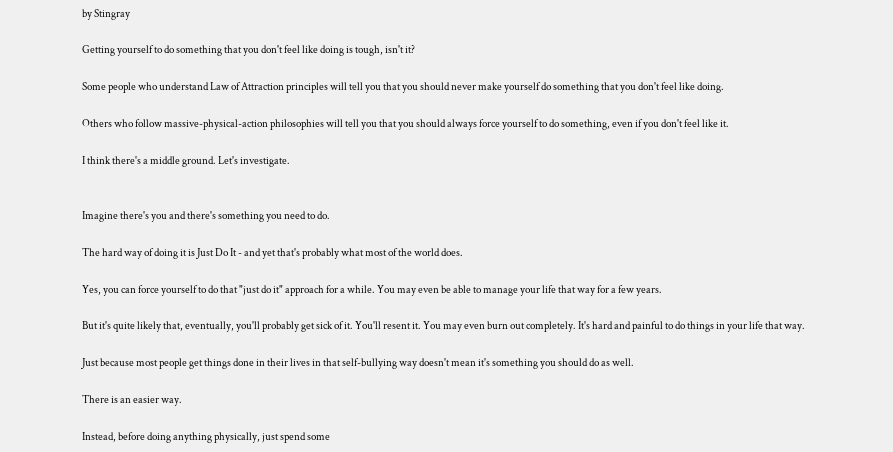by Stingray

Getting yourself to do something that you don't feel like doing is tough, isn't it?

Some people who understand Law of Attraction principles will tell you that you should never make yourself do something that you don't feel like doing.

Others who follow massive-physical-action philosophies will tell you that you should always force yourself to do something, even if you don't feel like it.

I think there's a middle ground. Let's investigate.


Imagine there's you and there's something you need to do.

The hard way of doing it is Just Do It - and yet that's probably what most of the world does.

Yes, you can force yourself to do that "just do it" approach for a while. You may even be able to manage your life that way for a few years.

But it's quite likely that, eventually, you'll probably get sick of it. You'll resent it. You may even burn out completely. It's hard and painful to do things in your life that way.

Just because most people get things done in their lives in that self-bullying way doesn't mean it's something you should do as well.

There is an easier way.

Instead, before doing anything physically, just spend some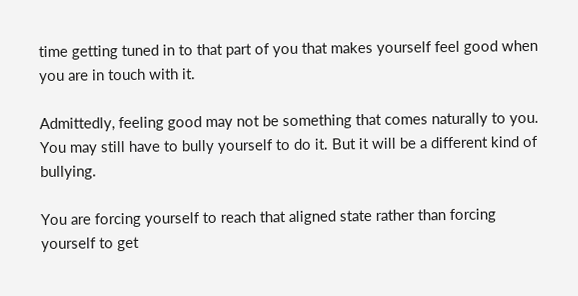time getting tuned in to that part of you that makes yourself feel good when you are in touch with it.

Admittedly, feeling good may not be something that comes naturally to you. You may still have to bully yourself to do it. But it will be a different kind of bullying.

You are forcing yourself to reach that aligned state rather than forcing yourself to get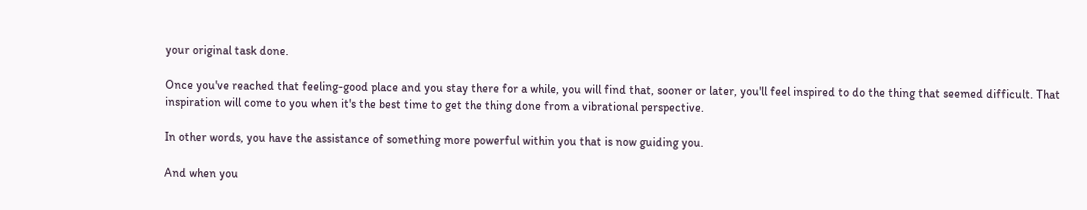your original task done.

Once you've reached that feeling-good place and you stay there for a while, you will find that, sooner or later, you'll feel inspired to do the thing that seemed difficult. That inspiration will come to you when it's the best time to get the thing done from a vibrational perspective.

In other words, you have the assistance of something more powerful within you that is now guiding you.

And when you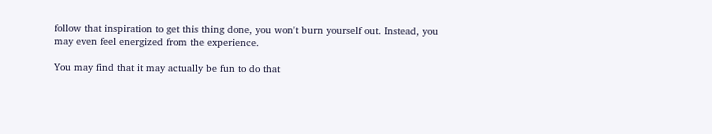follow that inspiration to get this thing done, you won't burn yourself out. Instead, you may even feel energized from the experience.

You may find that it may actually be fun to do that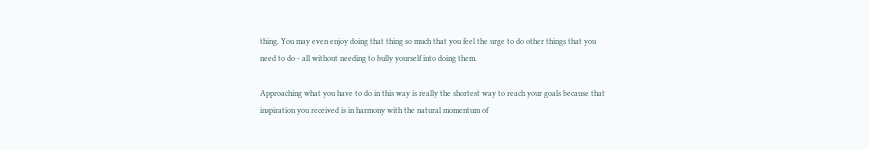thing. You may even enjoy doing that thing so much that you feel the urge to do other things that you need to do - all without needing to bully yourself into doing them.

Approaching what you have to do in this way is really the shortest way to reach your goals because that inspiration you received is in harmony with the natural momentum of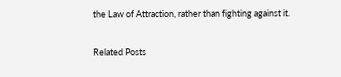the Law of Attraction, rather than fighting against it.

Related Posts